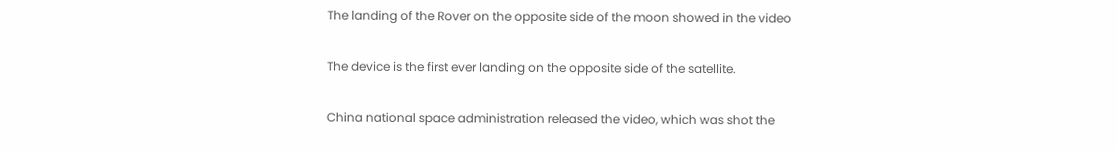The landing of the Rover on the opposite side of the moon showed in the video

The device is the first ever landing on the opposite side of the satellite.

China national space administration released the video, which was shot the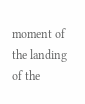moment of the landing of the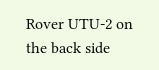Rover UTU-2 on the back side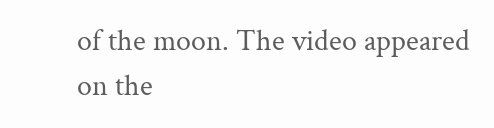of the moon. The video appeared on the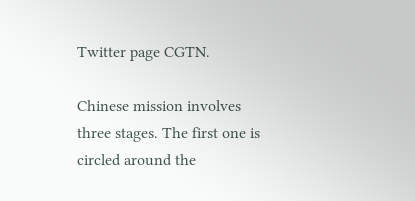Twitter page CGTN.

Chinese mission involves three stages. The first one is circled around the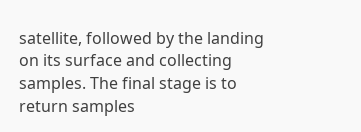satellite, followed by the landing on its surface and collecting samples. The final stage is to return samples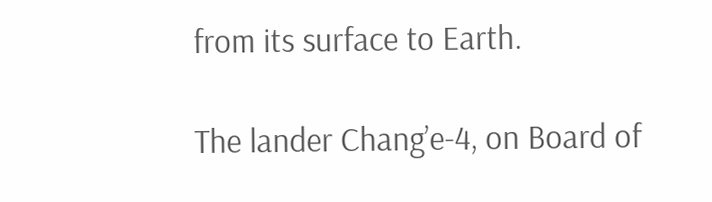from its surface to Earth.

The lander Chang’e-4, on Board of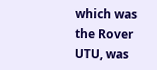which was the Rover UTU, was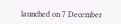launched on 7 December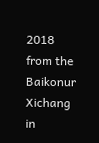2018 from the Baikonur Xichang in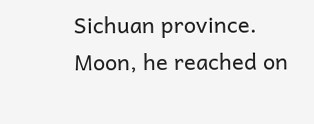Sichuan province. Moon, he reached on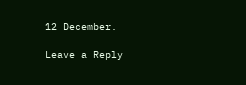12 December.

Leave a Reply